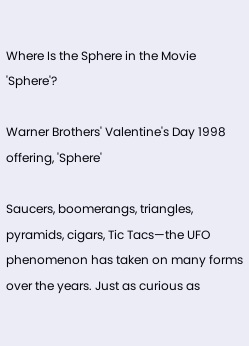Where Is the Sphere in the Movie 'Sphere'?

Warner Brothers' Valentine's Day 1998 offering, 'Sphere'

Saucers, boomerangs, triangles, pyramids, cigars, Tic Tacs—the UFO phenomenon has taken on many forms over the years. Just as curious as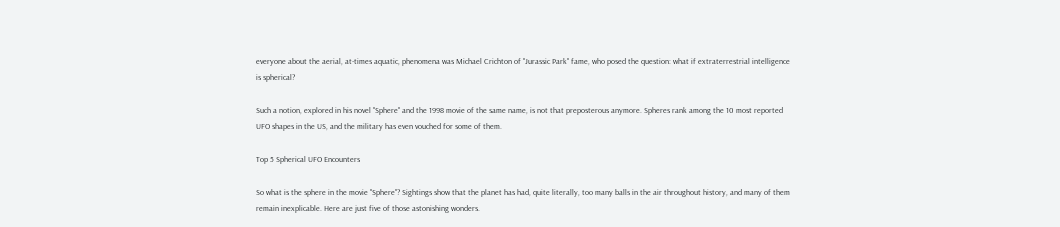everyone about the aerial, at-times aquatic, phenomena was Michael Crichton of "Jurassic Park" fame, who posed the question: what if extraterrestrial intelligence is spherical?

Such a notion, explored in his novel "Sphere" and the 1998 movie of the same name, is not that preposterous anymore. Spheres rank among the 10 most reported UFO shapes in the US, and the military has even vouched for some of them.

Top 5 Spherical UFO Encounters

So what is the sphere in the movie "Sphere"? Sightings show that the planet has had, quite literally, too many balls in the air throughout history, and many of them remain inexplicable. Here are just five of those astonishing wonders.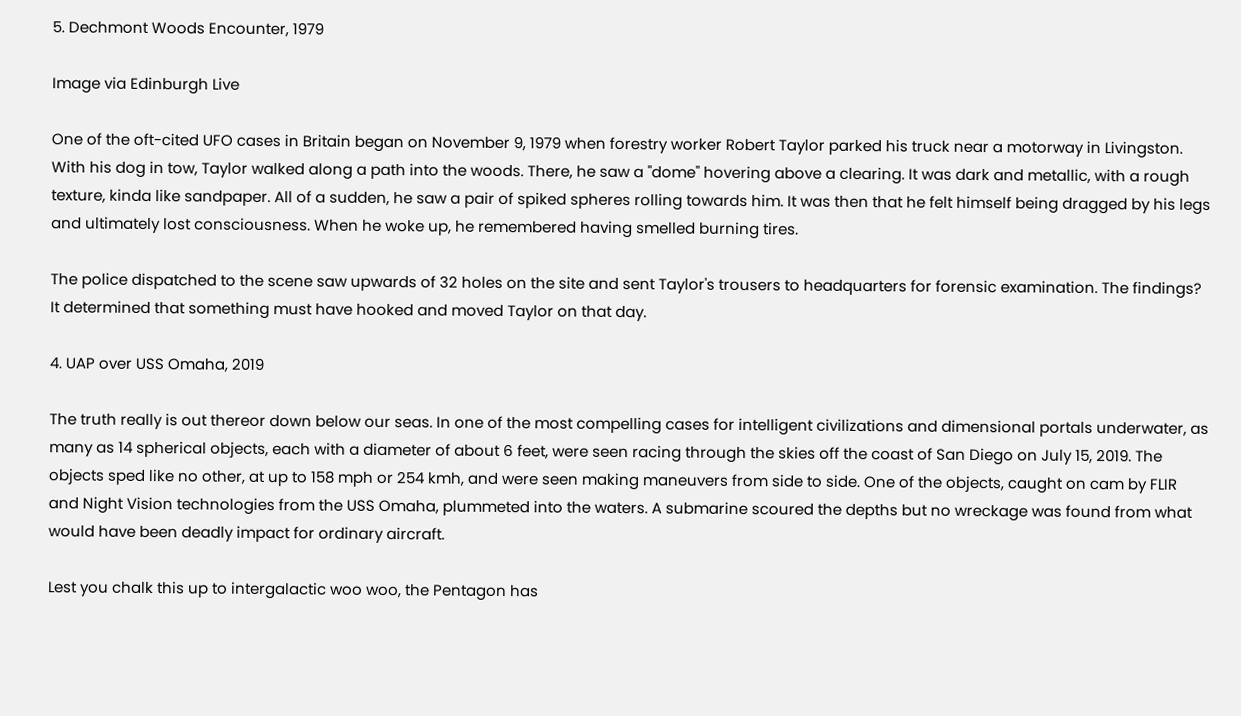5. Dechmont Woods Encounter, 1979

Image via Edinburgh Live

One of the oft-cited UFO cases in Britain began on November 9, 1979 when forestry worker Robert Taylor parked his truck near a motorway in Livingston. With his dog in tow, Taylor walked along a path into the woods. There, he saw a "dome" hovering above a clearing. It was dark and metallic, with a rough texture, kinda like sandpaper. All of a sudden, he saw a pair of spiked spheres rolling towards him. It was then that he felt himself being dragged by his legs and ultimately lost consciousness. When he woke up, he remembered having smelled burning tires.

The police dispatched to the scene saw upwards of 32 holes on the site and sent Taylor's trousers to headquarters for forensic examination. The findings? It determined that something must have hooked and moved Taylor on that day.

4. UAP over USS Omaha, 2019

The truth really is out thereor down below our seas. In one of the most compelling cases for intelligent civilizations and dimensional portals underwater, as many as 14 spherical objects, each with a diameter of about 6 feet, were seen racing through the skies off the coast of San Diego on July 15, 2019. The objects sped like no other, at up to 158 mph or 254 kmh, and were seen making maneuvers from side to side. One of the objects, caught on cam by FLIR and Night Vision technologies from the USS Omaha, plummeted into the waters. A submarine scoured the depths but no wreckage was found from what would have been deadly impact for ordinary aircraft.

Lest you chalk this up to intergalactic woo woo, the Pentagon has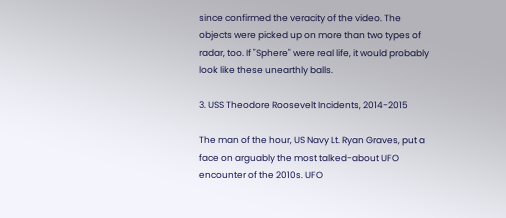since confirmed the veracity of the video. The objects were picked up on more than two types of radar, too. If "Sphere" were real life, it would probably look like these unearthly balls.

3. USS Theodore Roosevelt Incidents, 2014-2015

The man of the hour, US Navy Lt. Ryan Graves, put a face on arguably the most talked-about UFO encounter of the 2010s. UFO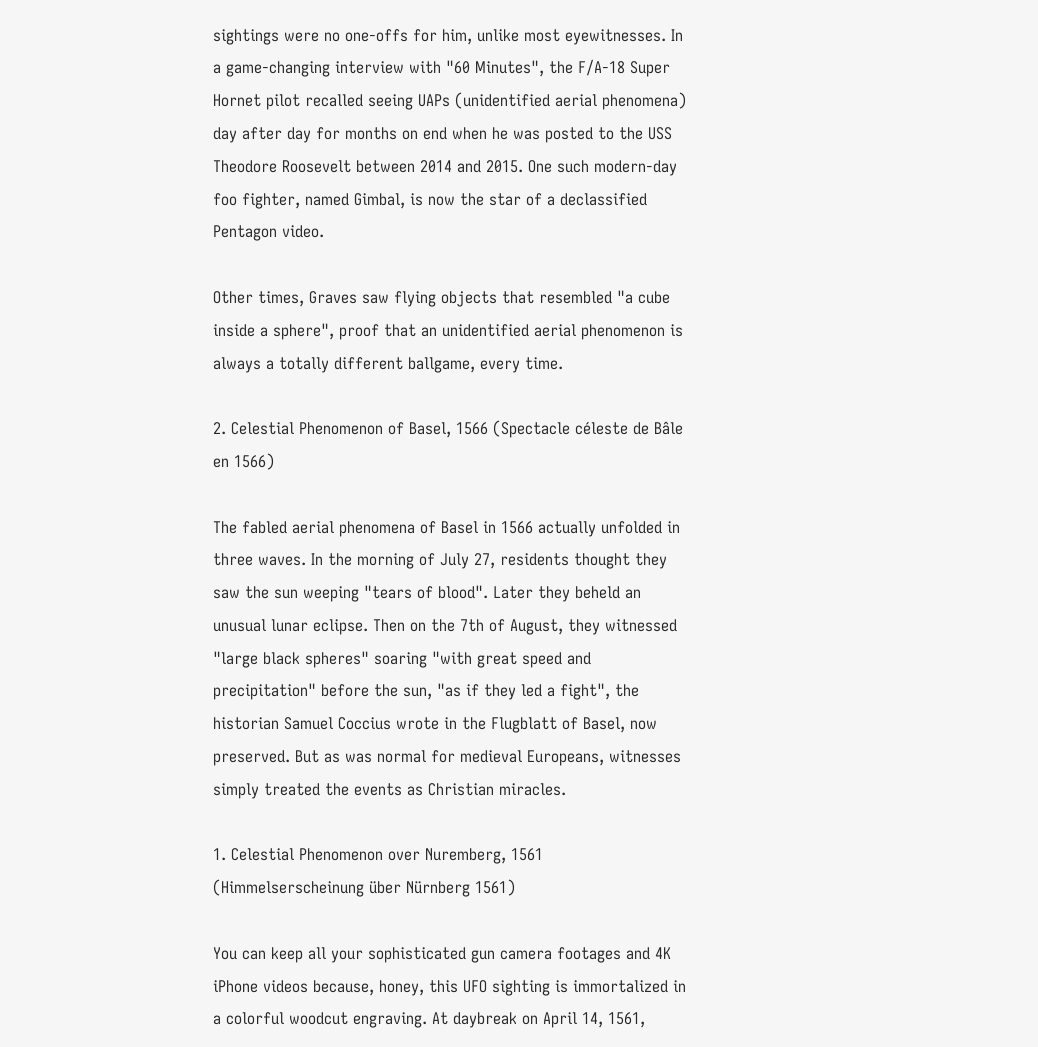sightings were no one-offs for him, unlike most eyewitnesses. In a game-changing interview with "60 Minutes", the F/A-18 Super Hornet pilot recalled seeing UAPs (unidentified aerial phenomena) day after day for months on end when he was posted to the USS Theodore Roosevelt between 2014 and 2015. One such modern-day foo fighter, named Gimbal, is now the star of a declassified Pentagon video.

Other times, Graves saw flying objects that resembled "a cube inside a sphere", proof that an unidentified aerial phenomenon is always a totally different ballgame, every time.

2. Celestial Phenomenon of Basel, 1566 (Spectacle céleste de Bâle en 1566)

The fabled aerial phenomena of Basel in 1566 actually unfolded in three waves. In the morning of July 27, residents thought they saw the sun weeping "tears of blood". Later they beheld an unusual lunar eclipse. Then on the 7th of August, they witnessed "large black spheres" soaring "with great speed and precipitation" before the sun, "as if they led a fight", the historian Samuel Coccius wrote in the Flugblatt of Basel, now preserved. But as was normal for medieval Europeans, witnesses simply treated the events as Christian miracles.

1. Celestial Phenomenon over Nuremberg, 1561 (Himmelserscheinung über Nürnberg 1561)

You can keep all your sophisticated gun camera footages and 4K iPhone videos because, honey, this UFO sighting is immortalized in a colorful woodcut engraving. At daybreak on April 14, 1561,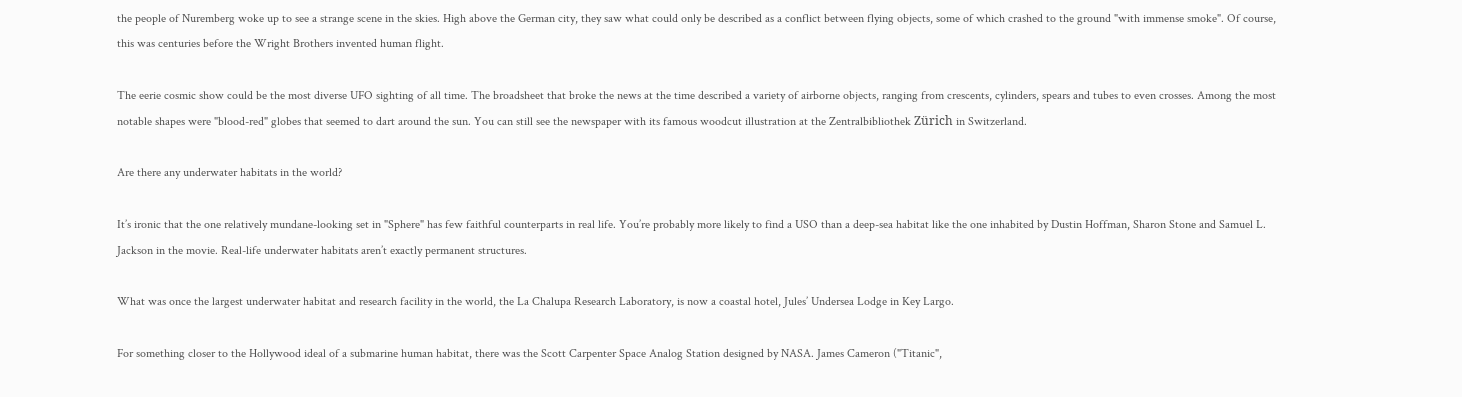the people of Nuremberg woke up to see a strange scene in the skies. High above the German city, they saw what could only be described as a conflict between flying objects, some of which crashed to the ground "with immense smoke". Of course, this was centuries before the Wright Brothers invented human flight.

The eerie cosmic show could be the most diverse UFO sighting of all time. The broadsheet that broke the news at the time described a variety of airborne objects, ranging from crescents, cylinders, spears and tubes to even crosses. Among the most notable shapes were "blood-red" globes that seemed to dart around the sun. You can still see the newspaper with its famous woodcut illustration at the Zentralbibliothek Zürich in Switzerland.

Are there any underwater habitats in the world?

It’s ironic that the one relatively mundane-looking set in "Sphere" has few faithful counterparts in real life. You’re probably more likely to find a USO than a deep-sea habitat like the one inhabited by Dustin Hoffman, Sharon Stone and Samuel L. Jackson in the movie. Real-life underwater habitats aren’t exactly permanent structures.

What was once the largest underwater habitat and research facility in the world, the La Chalupa Research Laboratory, is now a coastal hotel, Jules’ Undersea Lodge in Key Largo.

For something closer to the Hollywood ideal of a submarine human habitat, there was the Scott Carpenter Space Analog Station designed by NASA. James Cameron ("Titanic",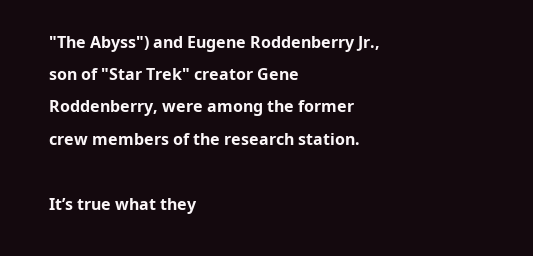"The Abyss") and Eugene Roddenberry Jr., son of "Star Trek" creator Gene Roddenberry, were among the former crew members of the research station.

It’s true what they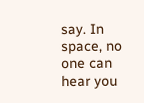say. In space, no one can hear you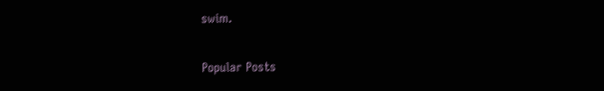swim.


Popular Posts